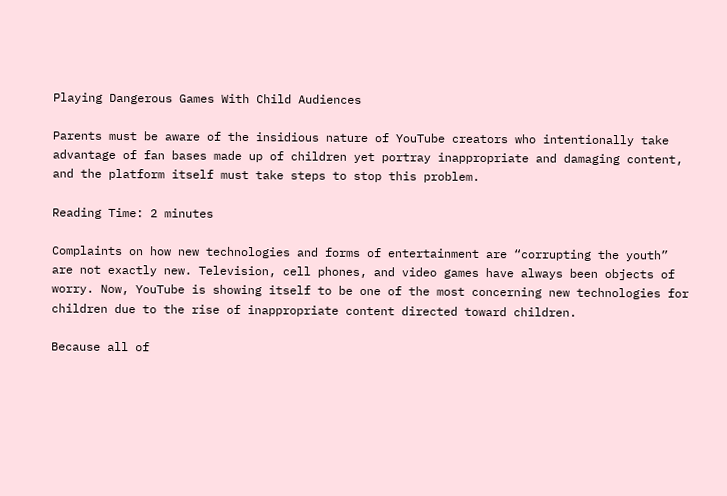Playing Dangerous Games With Child Audiences

Parents must be aware of the insidious nature of YouTube creators who intentionally take advantage of fan bases made up of children yet portray inappropriate and damaging content, and the platform itself must take steps to stop this problem.

Reading Time: 2 minutes

Complaints on how new technologies and forms of entertainment are “corrupting the youth” are not exactly new. Television, cell phones, and video games have always been objects of worry. Now, YouTube is showing itself to be one of the most concerning new technologies for children due to the rise of inappropriate content directed toward children.

Because all of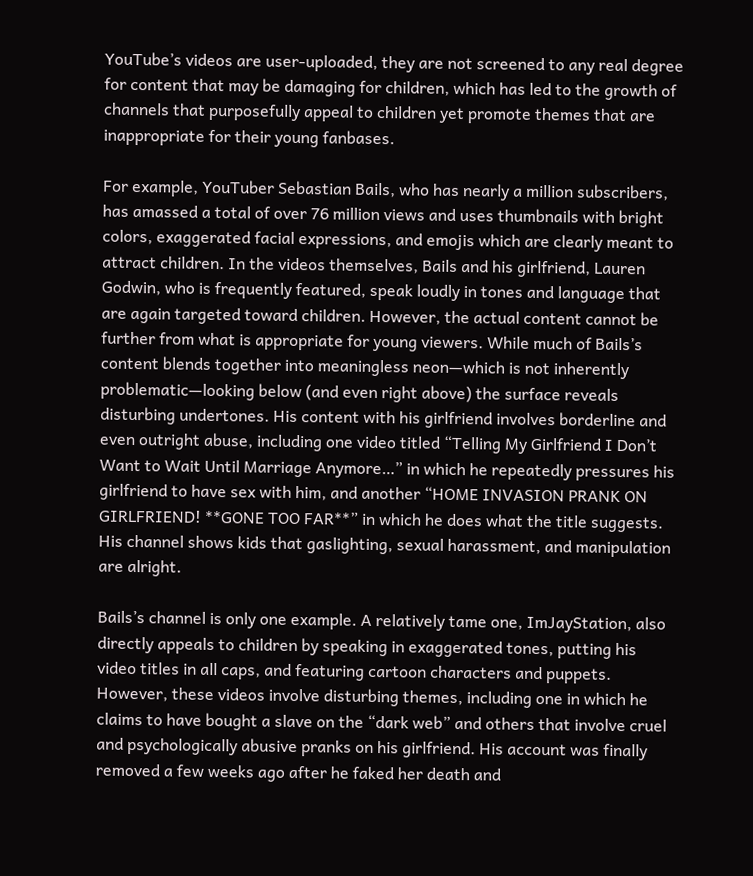YouTube’s videos are user-uploaded, they are not screened to any real degree for content that may be damaging for children, which has led to the growth of channels that purposefully appeal to children yet promote themes that are inappropriate for their young fanbases.

For example, YouTuber Sebastian Bails, who has nearly a million subscribers, has amassed a total of over 76 million views and uses thumbnails with bright colors, exaggerated facial expressions, and emojis which are clearly meant to attract children. In the videos themselves, Bails and his girlfriend, Lauren Godwin, who is frequently featured, speak loudly in tones and language that are again targeted toward children. However, the actual content cannot be further from what is appropriate for young viewers. While much of Bails’s content blends together into meaningless neon—which is not inherently problematic—looking below (and even right above) the surface reveals disturbing undertones. His content with his girlfriend involves borderline and even outright abuse, including one video titled “Telling My Girlfriend I Don’t Want to Wait Until Marriage Anymore…” in which he repeatedly pressures his girlfriend to have sex with him, and another “HOME INVASION PRANK ON GIRLFRIEND! **GONE TOO FAR**” in which he does what the title suggests. His channel shows kids that gaslighting, sexual harassment, and manipulation are alright.

Bails’s channel is only one example. A relatively tame one, ImJayStation, also directly appeals to children by speaking in exaggerated tones, putting his video titles in all caps, and featuring cartoon characters and puppets. However, these videos involve disturbing themes, including one in which he claims to have bought a slave on the “dark web” and others that involve cruel and psychologically abusive pranks on his girlfriend. His account was finally removed a few weeks ago after he faked her death and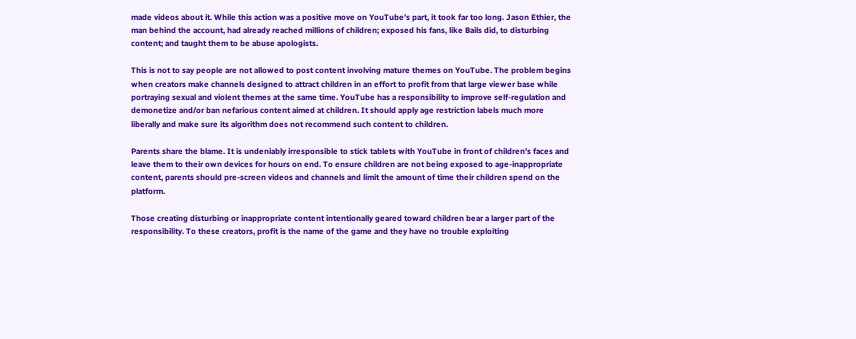made videos about it. While this action was a positive move on YouTube’s part, it took far too long. Jason Ethier, the man behind the account, had already reached millions of children; exposed his fans, like Bails did, to disturbing content; and taught them to be abuse apologists.

This is not to say people are not allowed to post content involving mature themes on YouTube. The problem begins when creators make channels designed to attract children in an effort to profit from that large viewer base while portraying sexual and violent themes at the same time. YouTube has a responsibility to improve self-regulation and demonetize and/or ban nefarious content aimed at children. It should apply age restriction labels much more liberally and make sure its algorithm does not recommend such content to children.

Parents share the blame. It is undeniably irresponsible to stick tablets with YouTube in front of children’s faces and leave them to their own devices for hours on end. To ensure children are not being exposed to age-inappropriate content, parents should pre-screen videos and channels and limit the amount of time their children spend on the platform.

Those creating disturbing or inappropriate content intentionally geared toward children bear a larger part of the responsibility. To these creators, profit is the name of the game and they have no trouble exploiting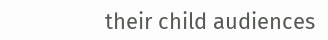their child audiences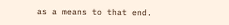as a means to that end.